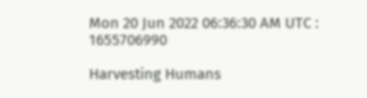Mon 20 Jun 2022 06:36:30 AM UTC : 1655706990

Harvesting Humans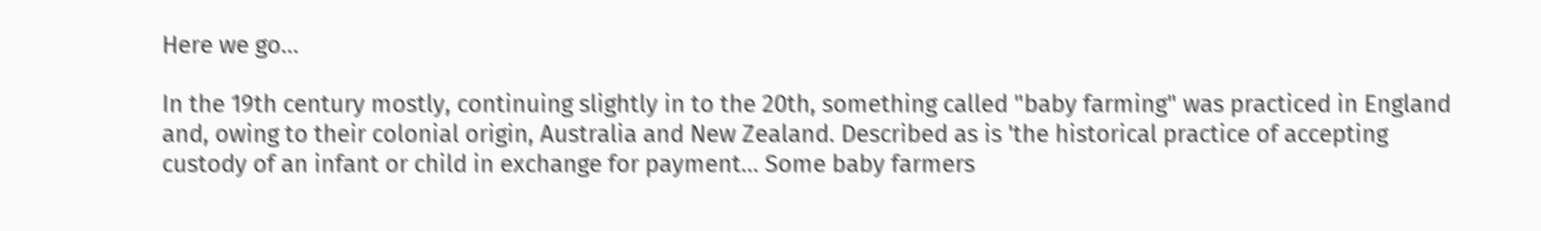Here we go...

In the 19th century mostly, continuing slightly in to the 20th, something called "baby farming" was practiced in England and, owing to their colonial origin, Australia and New Zealand. Described as is 'the historical practice of accepting custody of an infant or child in exchange for payment... Some baby farmers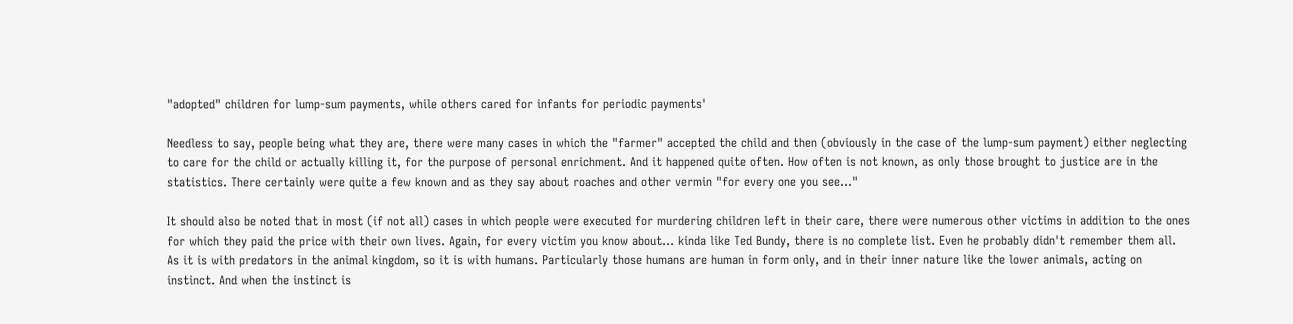"adopted" children for lump-sum payments, while others cared for infants for periodic payments'

Needless to say, people being what they are, there were many cases in which the "farmer" accepted the child and then (obviously in the case of the lump-sum payment) either neglecting to care for the child or actually killing it, for the purpose of personal enrichment. And it happened quite often. How often is not known, as only those brought to justice are in the statistics. There certainly were quite a few known and as they say about roaches and other vermin "for every one you see..."

It should also be noted that in most (if not all) cases in which people were executed for murdering children left in their care, there were numerous other victims in addition to the ones for which they paid the price with their own lives. Again, for every victim you know about... kinda like Ted Bundy, there is no complete list. Even he probably didn't remember them all. As it is with predators in the animal kingdom, so it is with humans. Particularly those humans are human in form only, and in their inner nature like the lower animals, acting on instinct. And when the instinct is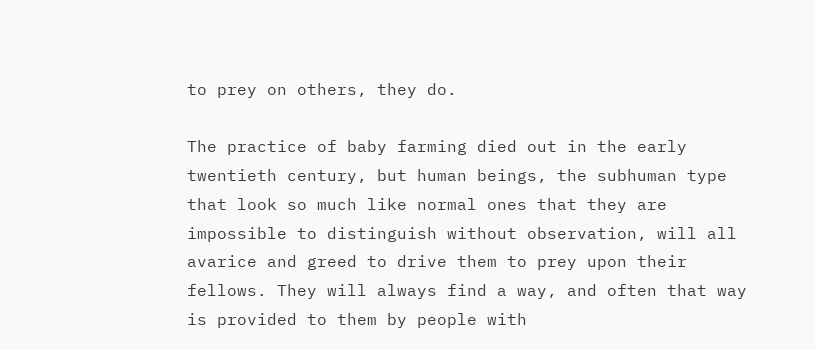to prey on others, they do.

The practice of baby farming died out in the early twentieth century, but human beings, the subhuman type that look so much like normal ones that they are impossible to distinguish without observation, will all avarice and greed to drive them to prey upon their fellows. They will always find a way, and often that way is provided to them by people with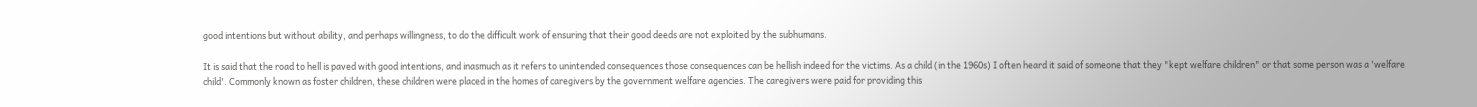good intentions but without ability, and perhaps willingness, to do the difficult work of ensuring that their good deeds are not exploited by the subhumans.

It is said that the road to hell is paved with good intentions, and inasmuch as it refers to unintended consequences those consequences can be hellish indeed for the victims. As a child (in the 1960s) I often heard it said of someone that they "kept welfare children" or that some person was a 'welfare child'. Commonly known as foster children, these children were placed in the homes of caregivers by the government welfare agencies. The caregivers were paid for providing this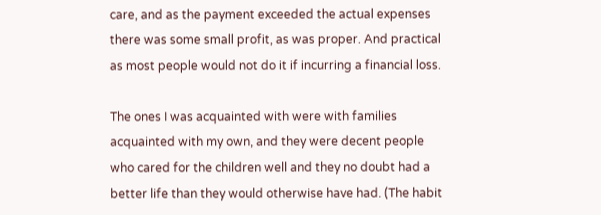care, and as the payment exceeded the actual expenses there was some small profit, as was proper. And practical as most people would not do it if incurring a financial loss.

The ones I was acquainted with were with families acquainted with my own, and they were decent people who cared for the children well and they no doubt had a better life than they would otherwise have had. (The habit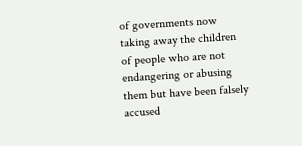of governments now taking away the children of people who are not endangering or abusing them but have been falsely accused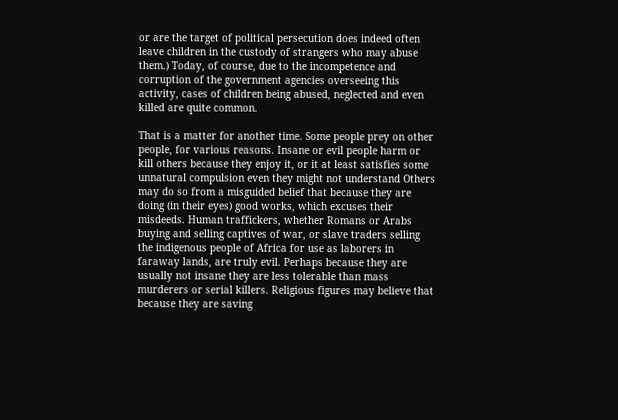or are the target of political persecution does indeed often leave children in the custody of strangers who may abuse them.) Today, of course, due to the incompetence and corruption of the government agencies overseeing this activity, cases of children being abused, neglected and even killed are quite common.

That is a matter for another time. Some people prey on other people, for various reasons. Insane or evil people harm or kill others because they enjoy it, or it at least satisfies some unnatural compulsion even they might not understand Others may do so from a misguided belief that because they are doing (in their eyes) good works, which excuses their misdeeds. Human traffickers, whether Romans or Arabs buying and selling captives of war, or slave traders selling the indigenous people of Africa for use as laborers in faraway lands, are truly evil. Perhaps because they are usually not insane they are less tolerable than mass murderers or serial killers. Religious figures may believe that because they are saving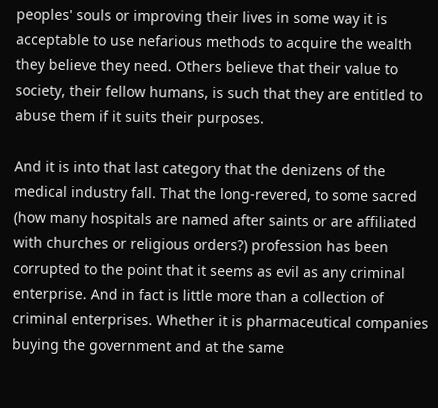peoples' souls or improving their lives in some way it is acceptable to use nefarious methods to acquire the wealth they believe they need. Others believe that their value to society, their fellow humans, is such that they are entitled to abuse them if it suits their purposes.

And it is into that last category that the denizens of the medical industry fall. That the long-revered, to some sacred (how many hospitals are named after saints or are affiliated with churches or religious orders?) profession has been corrupted to the point that it seems as evil as any criminal enterprise. And in fact is little more than a collection of criminal enterprises. Whether it is pharmaceutical companies buying the government and at the same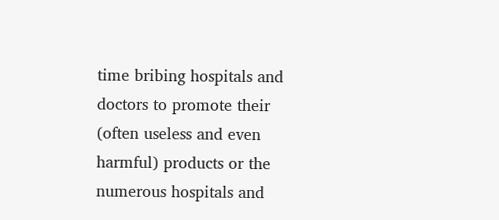time bribing hospitals and doctors to promote their (often useless and even harmful) products or the numerous hospitals and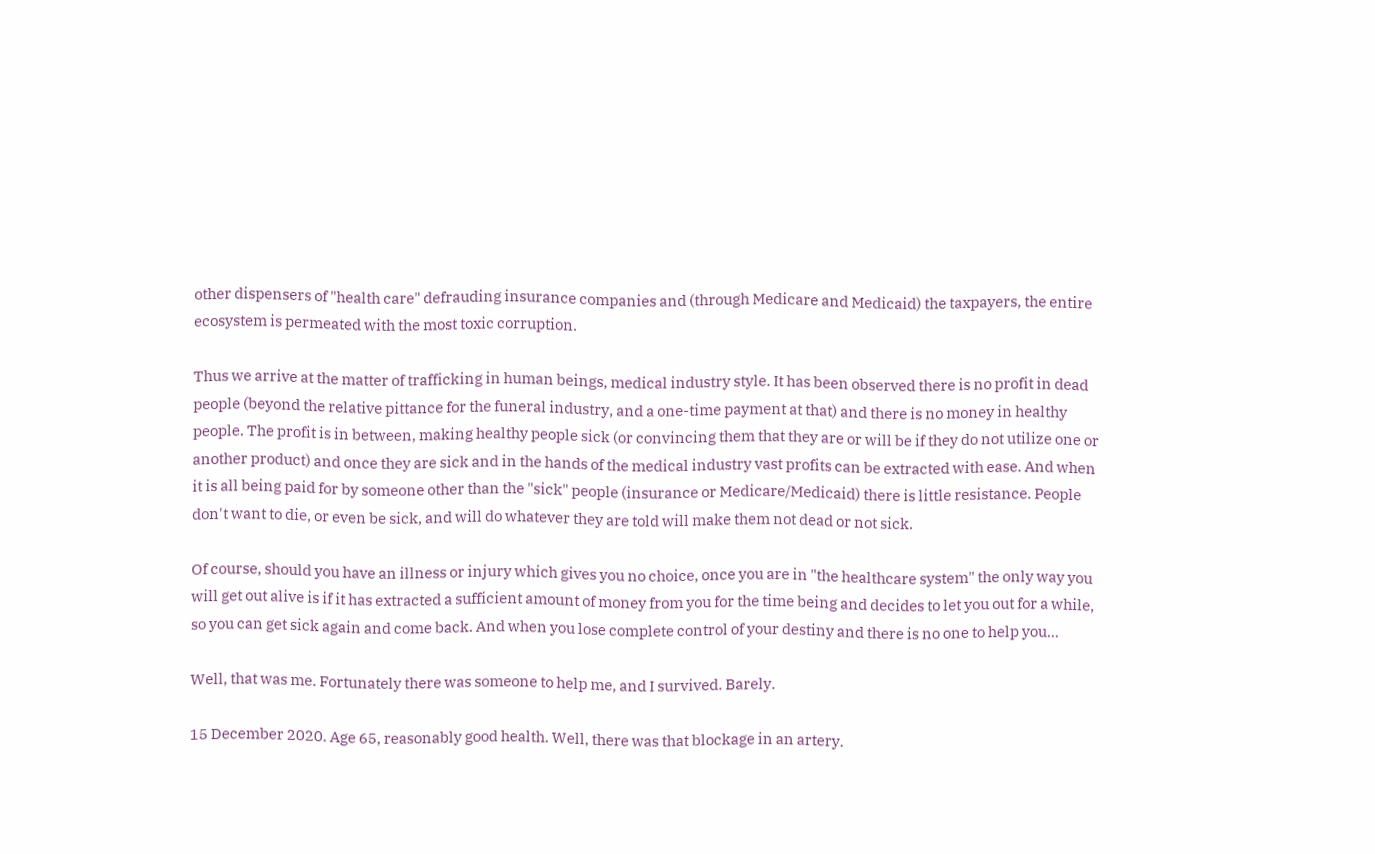other dispensers of "health care" defrauding insurance companies and (through Medicare and Medicaid) the taxpayers, the entire ecosystem is permeated with the most toxic corruption.

Thus we arrive at the matter of trafficking in human beings, medical industry style. It has been observed there is no profit in dead people (beyond the relative pittance for the funeral industry, and a one-time payment at that) and there is no money in healthy people. The profit is in between, making healthy people sick (or convincing them that they are or will be if they do not utilize one or another product) and once they are sick and in the hands of the medical industry vast profits can be extracted with ease. And when it is all being paid for by someone other than the "sick" people (insurance or Medicare/Medicaid) there is little resistance. People don't want to die, or even be sick, and will do whatever they are told will make them not dead or not sick.

Of course, should you have an illness or injury which gives you no choice, once you are in "the healthcare system" the only way you will get out alive is if it has extracted a sufficient amount of money from you for the time being and decides to let you out for a while, so you can get sick again and come back. And when you lose complete control of your destiny and there is no one to help you...

Well, that was me. Fortunately there was someone to help me, and I survived. Barely.

15 December 2020. Age 65, reasonably good health. Well, there was that blockage in an artery.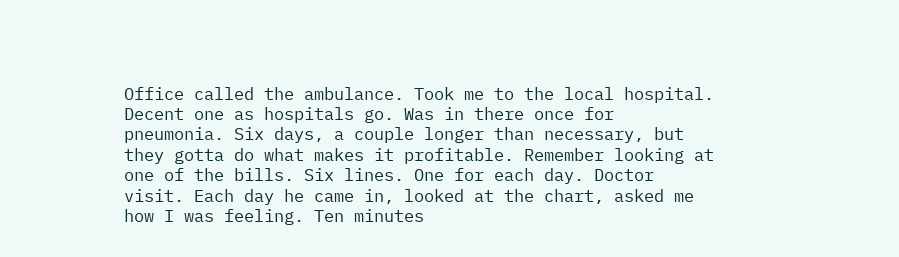Office called the ambulance. Took me to the local hospital. Decent one as hospitals go. Was in there once for pneumonia. Six days, a couple longer than necessary, but they gotta do what makes it profitable. Remember looking at one of the bills. Six lines. One for each day. Doctor visit. Each day he came in, looked at the chart, asked me how I was feeling. Ten minutes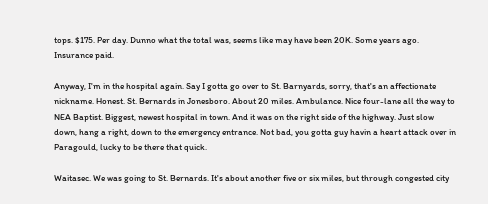tops. $175. Per day. Dunno what the total was, seems like may have been 20K. Some years ago. Insurance paid.

Anyway, I'm in the hospital again. Say I gotta go over to St. Barnyards, sorry, that's an affectionate nickname. Honest. St. Bernards in Jonesboro. About 20 miles. Ambulance. Nice four-lane all the way to NEA Baptist. Biggest, newest hospital in town. And it was on the right side of the highway. Just slow down, hang a right, down to the emergency entrance. Not bad, you gotta guy havin a heart attack over in Paragould, lucky to be there that quick.

Waitasec. We was going to St. Bernards. It's about another five or six miles, but through congested city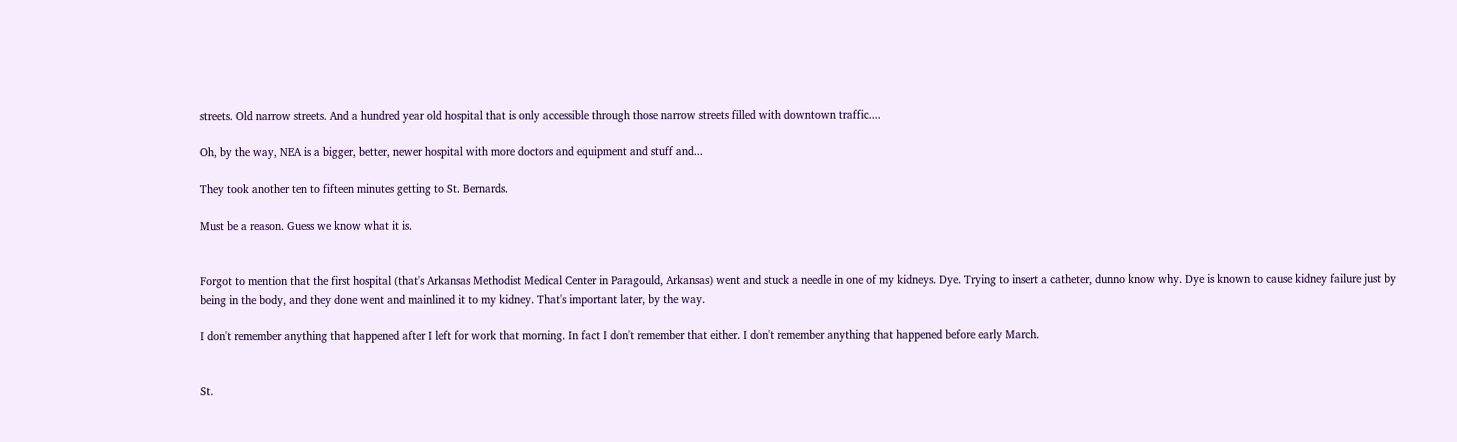streets. Old narrow streets. And a hundred year old hospital that is only accessible through those narrow streets filled with downtown traffic....

Oh, by the way, NEA is a bigger, better, newer hospital with more doctors and equipment and stuff and...

They took another ten to fifteen minutes getting to St. Bernards.

Must be a reason. Guess we know what it is.


Forgot to mention that the first hospital (that's Arkansas Methodist Medical Center in Paragould, Arkansas) went and stuck a needle in one of my kidneys. Dye. Trying to insert a catheter, dunno know why. Dye is known to cause kidney failure just by being in the body, and they done went and mainlined it to my kidney. That's important later, by the way.

I don't remember anything that happened after I left for work that morning. In fact I don't remember that either. I don't remember anything that happened before early March.


St.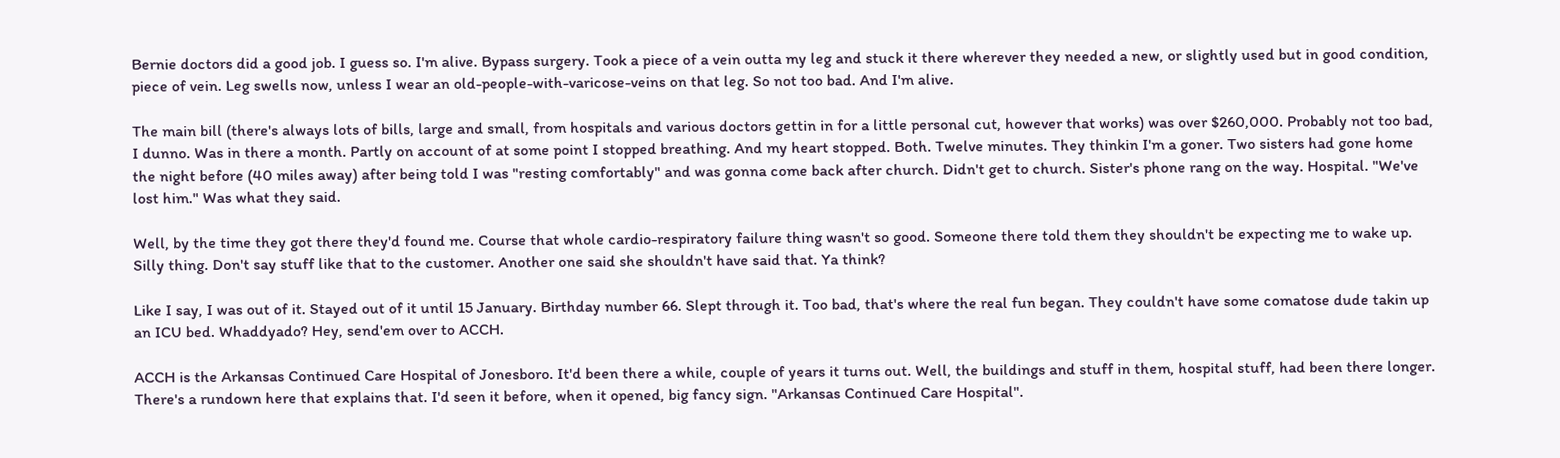Bernie doctors did a good job. I guess so. I'm alive. Bypass surgery. Took a piece of a vein outta my leg and stuck it there wherever they needed a new, or slightly used but in good condition, piece of vein. Leg swells now, unless I wear an old-people-with-varicose-veins on that leg. So not too bad. And I'm alive.

The main bill (there's always lots of bills, large and small, from hospitals and various doctors gettin in for a little personal cut, however that works) was over $260,000. Probably not too bad, I dunno. Was in there a month. Partly on account of at some point I stopped breathing. And my heart stopped. Both. Twelve minutes. They thinkin I'm a goner. Two sisters had gone home the night before (40 miles away) after being told I was "resting comfortably" and was gonna come back after church. Didn't get to church. Sister's phone rang on the way. Hospital. "We've lost him." Was what they said.

Well, by the time they got there they'd found me. Course that whole cardio-respiratory failure thing wasn't so good. Someone there told them they shouldn't be expecting me to wake up. Silly thing. Don't say stuff like that to the customer. Another one said she shouldn't have said that. Ya think?

Like I say, I was out of it. Stayed out of it until 15 January. Birthday number 66. Slept through it. Too bad, that's where the real fun began. They couldn't have some comatose dude takin up an ICU bed. Whaddyado? Hey, send'em over to ACCH.

ACCH is the Arkansas Continued Care Hospital of Jonesboro. It'd been there a while, couple of years it turns out. Well, the buildings and stuff in them, hospital stuff, had been there longer. There's a rundown here that explains that. I'd seen it before, when it opened, big fancy sign. "Arkansas Continued Care Hospital".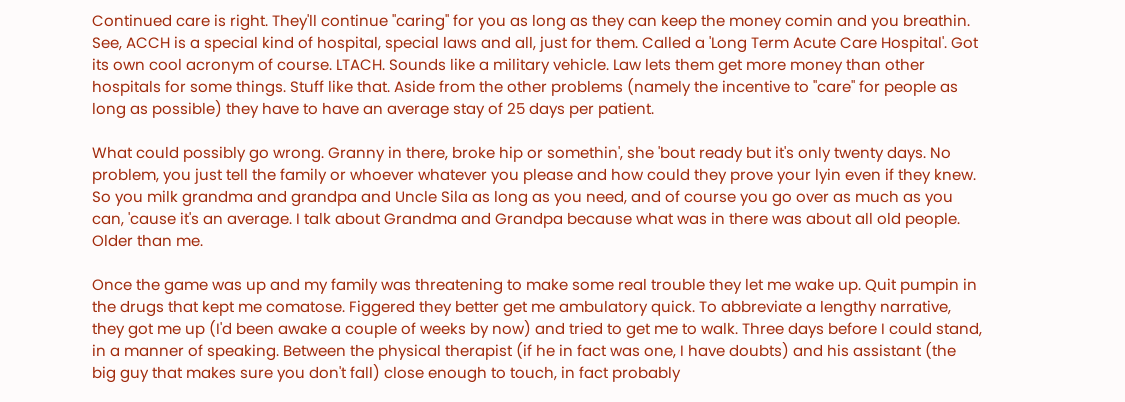Continued care is right. They'll continue "caring" for you as long as they can keep the money comin and you breathin. See, ACCH is a special kind of hospital, special laws and all, just for them. Called a 'Long Term Acute Care Hospital'. Got its own cool acronym of course. LTACH. Sounds like a military vehicle. Law lets them get more money than other hospitals for some things. Stuff like that. Aside from the other problems (namely the incentive to "care" for people as long as possible) they have to have an average stay of 25 days per patient.

What could possibly go wrong. Granny in there, broke hip or somethin', she 'bout ready but it's only twenty days. No problem, you just tell the family or whoever whatever you please and how could they prove your lyin even if they knew. So you milk grandma and grandpa and Uncle Sila as long as you need, and of course you go over as much as you can, 'cause it's an average. I talk about Grandma and Grandpa because what was in there was about all old people. Older than me.

Once the game was up and my family was threatening to make some real trouble they let me wake up. Quit pumpin in the drugs that kept me comatose. Figgered they better get me ambulatory quick. To abbreviate a lengthy narrative, they got me up (I'd been awake a couple of weeks by now) and tried to get me to walk. Three days before I could stand, in a manner of speaking. Between the physical therapist (if he in fact was one, I have doubts) and his assistant (the big guy that makes sure you don't fall) close enough to touch, in fact probably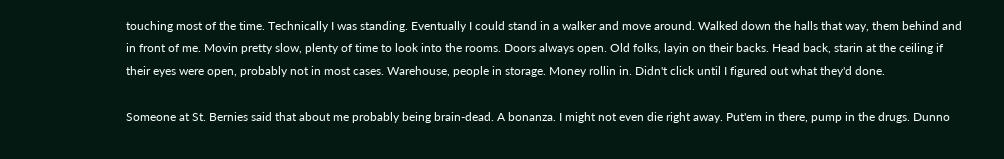touching most of the time. Technically I was standing. Eventually I could stand in a walker and move around. Walked down the halls that way, them behind and in front of me. Movin pretty slow, plenty of time to look into the rooms. Doors always open. Old folks, layin on their backs. Head back, starin at the ceiling if their eyes were open, probably not in most cases. Warehouse, people in storage. Money rollin in. Didn't click until I figured out what they'd done.

Someone at St. Bernies said that about me probably being brain-dead. A bonanza. I might not even die right away. Put'em in there, pump in the drugs. Dunno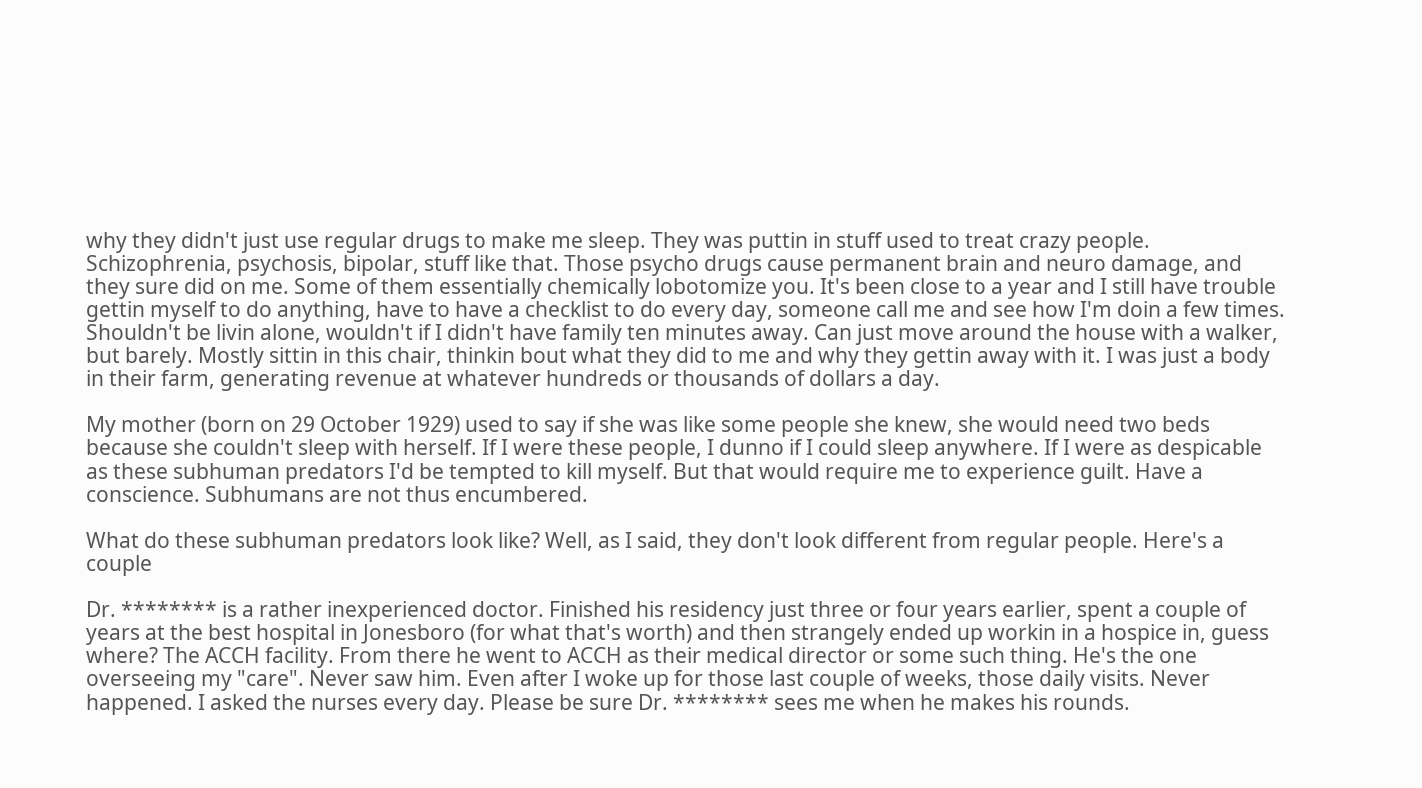why they didn't just use regular drugs to make me sleep. They was puttin in stuff used to treat crazy people. Schizophrenia, psychosis, bipolar, stuff like that. Those psycho drugs cause permanent brain and neuro damage, and they sure did on me. Some of them essentially chemically lobotomize you. It's been close to a year and I still have trouble gettin myself to do anything, have to have a checklist to do every day, someone call me and see how I'm doin a few times. Shouldn't be livin alone, wouldn't if I didn't have family ten minutes away. Can just move around the house with a walker, but barely. Mostly sittin in this chair, thinkin bout what they did to me and why they gettin away with it. I was just a body in their farm, generating revenue at whatever hundreds or thousands of dollars a day.

My mother (born on 29 October 1929) used to say if she was like some people she knew, she would need two beds because she couldn't sleep with herself. If I were these people, I dunno if I could sleep anywhere. If I were as despicable as these subhuman predators I'd be tempted to kill myself. But that would require me to experience guilt. Have a conscience. Subhumans are not thus encumbered.

What do these subhuman predators look like? Well, as I said, they don't look different from regular people. Here's a couple

Dr. ******** is a rather inexperienced doctor. Finished his residency just three or four years earlier, spent a couple of years at the best hospital in Jonesboro (for what that's worth) and then strangely ended up workin in a hospice in, guess where? The ACCH facility. From there he went to ACCH as their medical director or some such thing. He's the one overseeing my "care". Never saw him. Even after I woke up for those last couple of weeks, those daily visits. Never happened. I asked the nurses every day. Please be sure Dr. ******** sees me when he makes his rounds.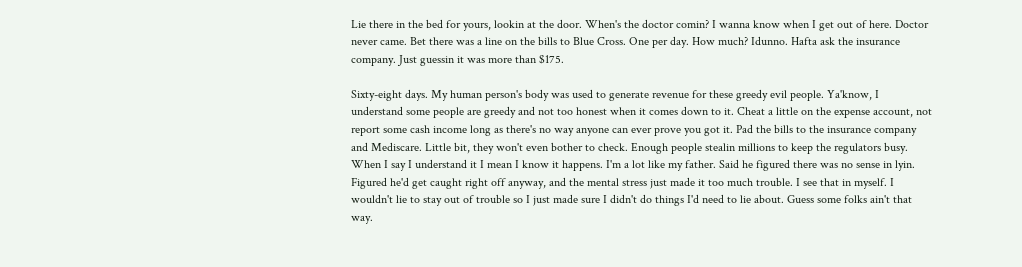Lie there in the bed for yours, lookin at the door. When's the doctor comin? I wanna know when I get out of here. Doctor never came. Bet there was a line on the bills to Blue Cross. One per day. How much? Idunno. Hafta ask the insurance company. Just guessin it was more than $175.

Sixty-eight days. My human person's body was used to generate revenue for these greedy evil people. Ya'know, I understand some people are greedy and not too honest when it comes down to it. Cheat a little on the expense account, not report some cash income long as there's no way anyone can ever prove you got it. Pad the bills to the insurance company and Mediscare. Little bit, they won't even bother to check. Enough people stealin millions to keep the regulators busy. When I say I understand it I mean I know it happens. I'm a lot like my father. Said he figured there was no sense in lyin. Figured he'd get caught right off anyway, and the mental stress just made it too much trouble. I see that in myself. I wouldn't lie to stay out of trouble so I just made sure I didn't do things I'd need to lie about. Guess some folks ain't that way.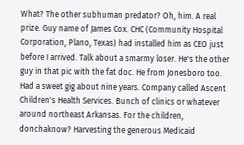What? The other subhuman predator? Oh, him. A real prize. Guy name of James Cox. CHC (Community Hospital Corporation, Plano, Texas) had installed him as CEO just before I arrived. Talk about a smarmy loser. He's the other guy in that pic with the fat doc. He from Jonesboro too. Had a sweet gig about nine years. Company called Ascent Children's Health Services. Bunch of clinics or whatever around northeast Arkansas. For the children, donchaknow? Harvesting the generous Medicaid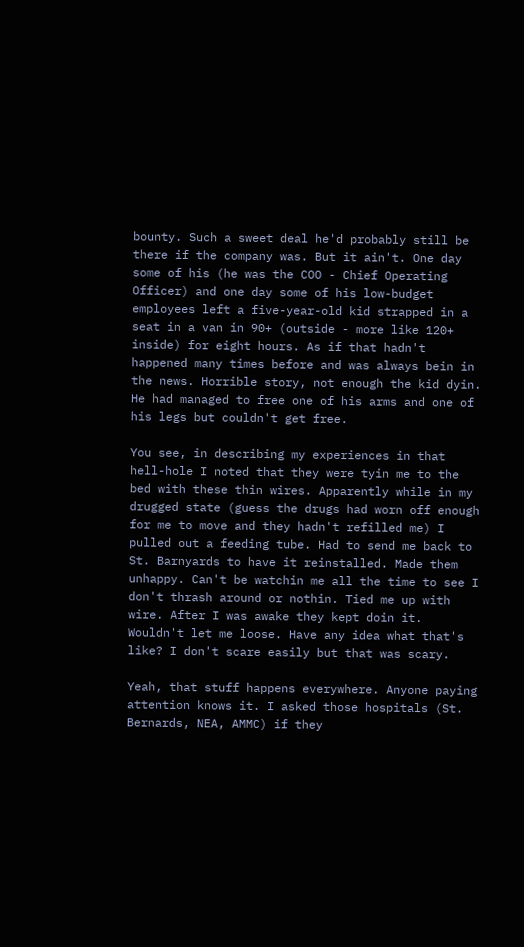bounty. Such a sweet deal he'd probably still be there if the company was. But it ain't. One day some of his (he was the COO - Chief Operating Officer) and one day some of his low-budget employees left a five-year-old kid strapped in a seat in a van in 90+ (outside - more like 120+ inside) for eight hours. As if that hadn't happened many times before and was always bein in the news. Horrible story, not enough the kid dyin. He had managed to free one of his arms and one of his legs but couldn't get free.

You see, in describing my experiences in that hell-hole I noted that they were tyin me to the bed with these thin wires. Apparently while in my drugged state (guess the drugs had worn off enough for me to move and they hadn't refilled me) I pulled out a feeding tube. Had to send me back to St. Barnyards to have it reinstalled. Made them unhappy. Can't be watchin me all the time to see I don't thrash around or nothin. Tied me up with wire. After I was awake they kept doin it. Wouldn't let me loose. Have any idea what that's like? I don't scare easily but that was scary.

Yeah, that stuff happens everywhere. Anyone paying attention knows it. I asked those hospitals (St. Bernards, NEA, AMMC) if they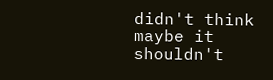didn't think maybe it shouldn't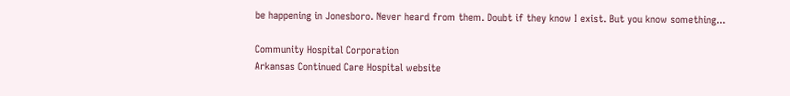be happening in Jonesboro. Never heard from them. Doubt if they know I exist. But you know something...

Community Hospital Corporation
Arkansas Continued Care Hospital website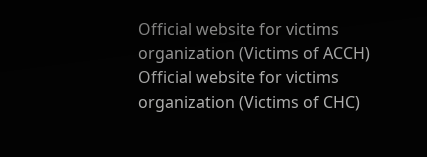Official website for victims organization (Victims of ACCH)
Official website for victims organization (Victims of CHC)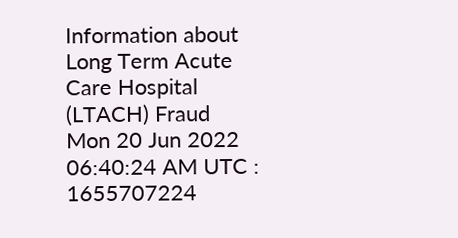Information about Long Term Acute Care Hospital (LTACH) Fraud
Mon 20 Jun 2022 06:40:24 AM UTC : 1655707224